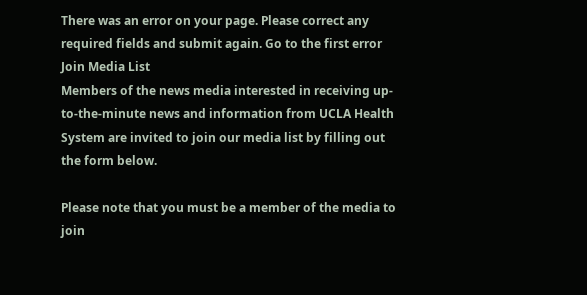There was an error on your page. Please correct any required fields and submit again. Go to the first error
Join Media List
Members of the news media interested in receiving up-to-the-minute news and information from UCLA Health System are invited to join our media list by filling out the form below.

Please note that you must be a member of the media to join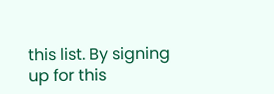this list. By signing up for this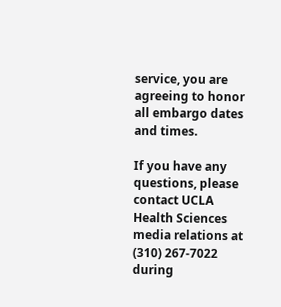service, you are agreeing to honor all embargo dates and times.

If you have any questions, please contact UCLA Health Sciences media relations at (310) 267-7022 during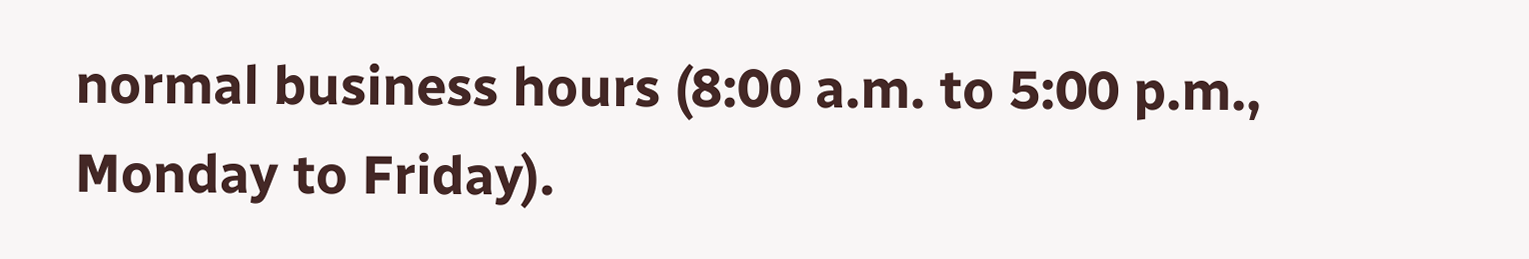normal business hours (8:00 a.m. to 5:00 p.m., Monday to Friday).